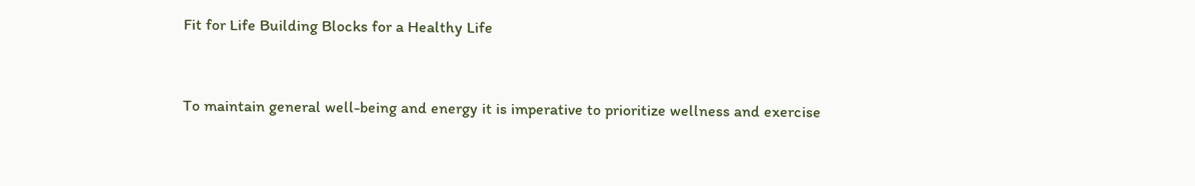Fit for Life Building Blocks for a Healthy Life


To maintain general well-being and energy it is imperative to prioritize wellness and exercise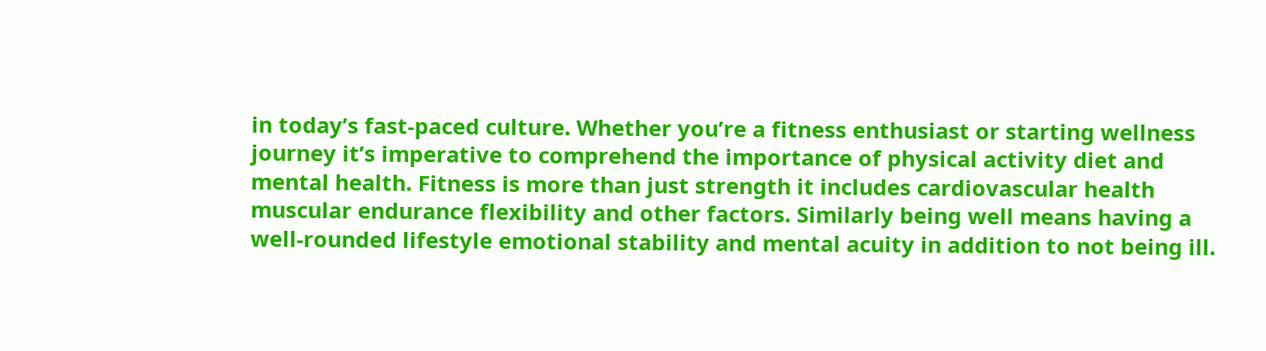in today’s fast-paced culture. Whether you’re a fitness enthusiast or starting wellness journey it’s imperative to comprehend the importance of physical activity diet and mental health. Fitness is more than just strength it includes cardiovascular health muscular endurance flexibility and other factors. Similarly being well means having a well-rounded lifestyle emotional stability and mental acuity in addition to not being ill.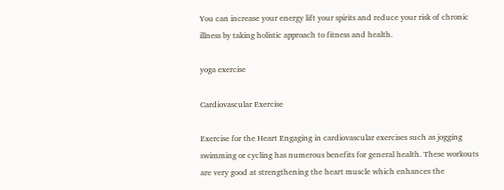You can increase your energy lift your spirits and reduce your risk of chronic illness by taking holistic approach to fitness and health.

yoga exercise

Cardiovascular Exercise

Exercise for the Heart Engaging in cardiovascular exercises such as jogging swimming or cycling has numerous benefits for general health. These workouts are very good at strengthening the heart muscle which enhances the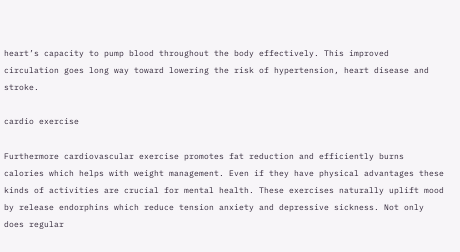heart’s capacity to pump blood throughout the body effectively. This improved circulation goes long way toward lowering the risk of hypertension, heart disease and stroke.

cardio exercise

Furthermore cardiovascular exercise promotes fat reduction and efficiently burns calories which helps with weight management. Even if they have physical advantages these kinds of activities are crucial for mental health. These exercises naturally uplift mood by release endorphins which reduce tension anxiety and depressive sickness. Not only does regular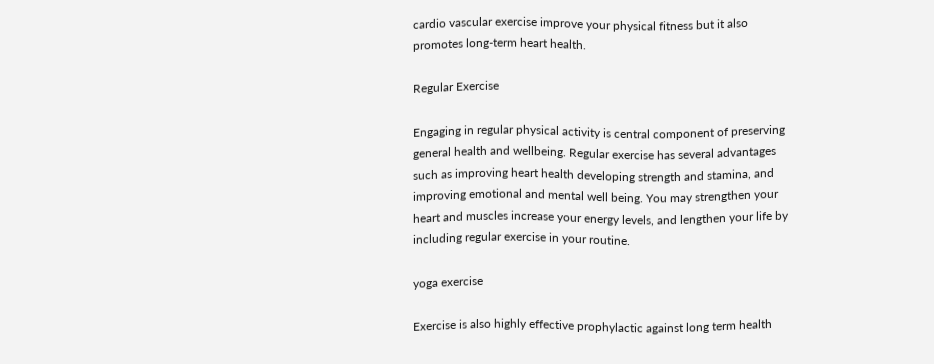cardio vascular exercise improve your physical fitness but it also promotes long-term heart health.

Regular Exercise

Engaging in regular physical activity is central component of preserving general health and wellbeing. Regular exercise has several advantages such as improving heart health developing strength and stamina, and improving emotional and mental well being. You may strengthen your heart and muscles increase your energy levels, and lengthen your life by including regular exercise in your routine.

yoga exercise

Exercise is also highly effective prophylactic against long term health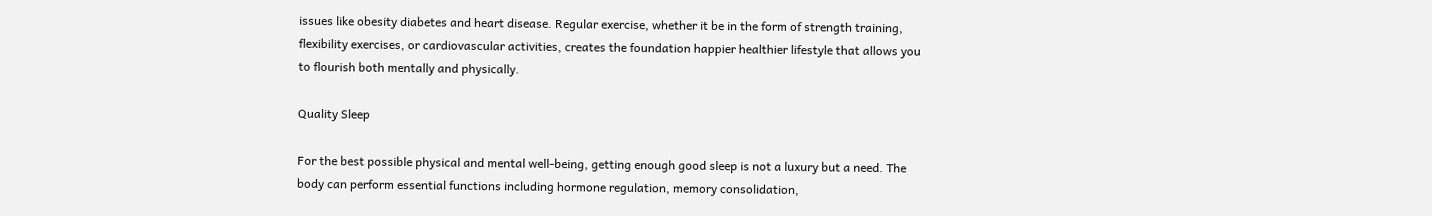issues like obesity diabetes and heart disease. Regular exercise, whether it be in the form of strength training, flexibility exercises, or cardiovascular activities, creates the foundation happier healthier lifestyle that allows you to flourish both mentally and physically.

Quality Sleep

For the best possible physical and mental well-being, getting enough good sleep is not a luxury but a need. The body can perform essential functions including hormone regulation, memory consolidation,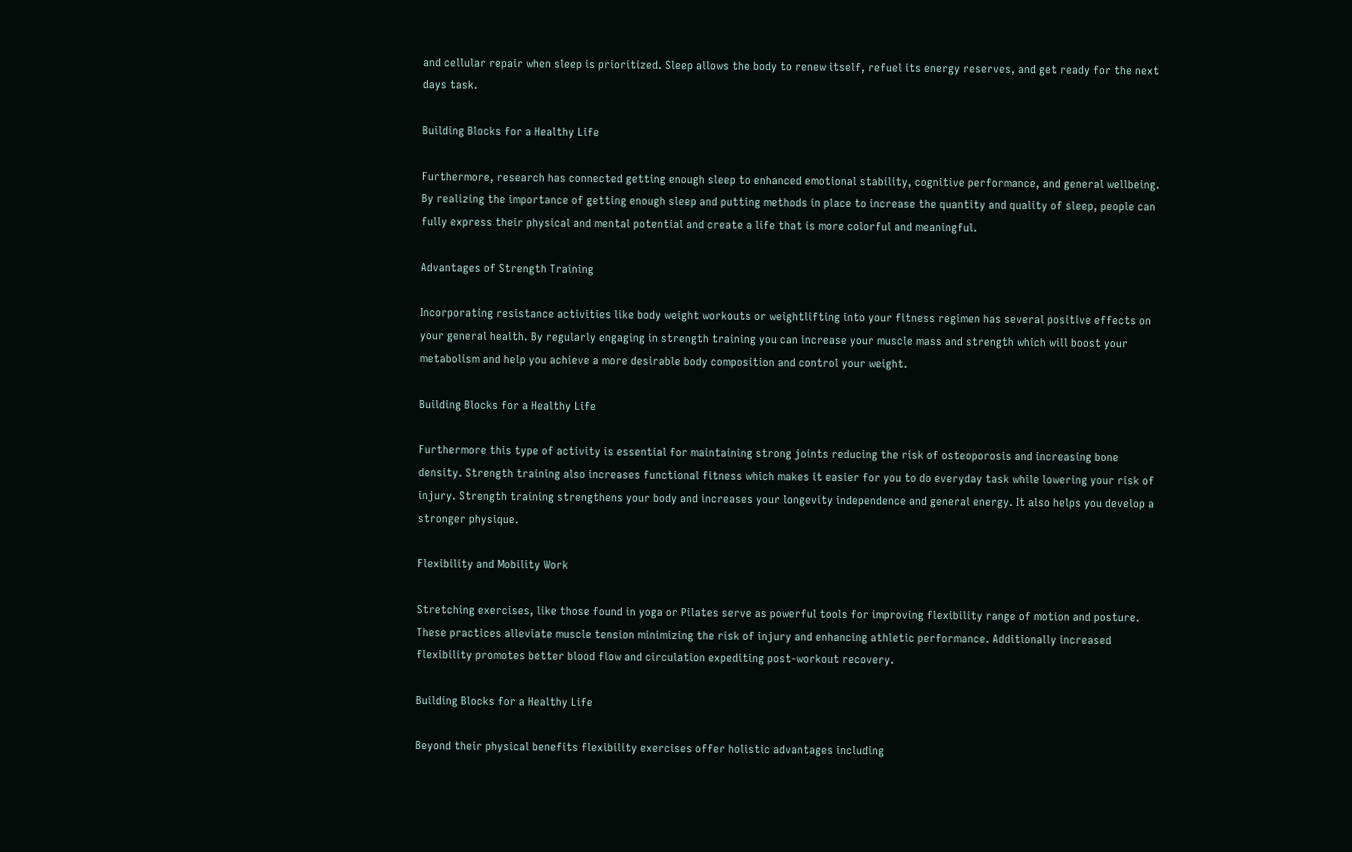and cellular repair when sleep is prioritized. Sleep allows the body to renew itself, refuel its energy reserves, and get ready for the next days task.

Building Blocks for a Healthy Life

Furthermore, research has connected getting enough sleep to enhanced emotional stability, cognitive performance, and general wellbeing. By realizing the importance of getting enough sleep and putting methods in place to increase the quantity and quality of sleep, people can fully express their physical and mental potential and create a life that is more colorful and meaningful.

Advantages of Strength Training

Incorporating resistance activities like body weight workouts or weightlifting into your fitness regimen has several positive effects on your general health. By regularly engaging in strength training you can increase your muscle mass and strength which will boost your metabolism and help you achieve a more desirable body composition and control your weight.

Building Blocks for a Healthy Life

Furthermore this type of activity is essential for maintaining strong joints reducing the risk of osteoporosis and increasing bone density. Strength training also increases functional fitness which makes it easier for you to do everyday task while lowering your risk of injury. Strength training strengthens your body and increases your longevity independence and general energy. It also helps you develop a stronger physique.

Flexibility and Mobility Work

Stretching exercises, like those found in yoga or Pilates serve as powerful tools for improving flexibility range of motion and posture. These practices alleviate muscle tension minimizing the risk of injury and enhancing athletic performance. Additionally increased flexibility promotes better blood flow and circulation expediting post-workout recovery.

Building Blocks for a Healthy Life

Beyond their physical benefits flexibility exercises offer holistic advantages including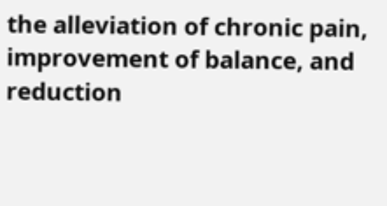the alleviation of chronic pain, improvement of balance, and reduction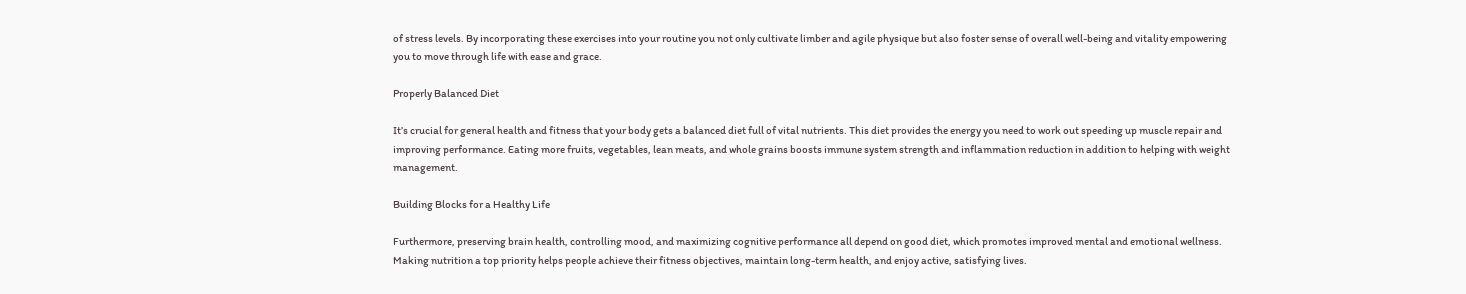of stress levels. By incorporating these exercises into your routine you not only cultivate limber and agile physique but also foster sense of overall well-being and vitality empowering you to move through life with ease and grace.

Properly Balanced Diet

It’s crucial for general health and fitness that your body gets a balanced diet full of vital nutrients. This diet provides the energy you need to work out speeding up muscle repair and improving performance. Eating more fruits, vegetables, lean meats, and whole grains boosts immune system strength and inflammation reduction in addition to helping with weight management.

Building Blocks for a Healthy Life

Furthermore, preserving brain health, controlling mood, and maximizing cognitive performance all depend on good diet, which promotes improved mental and emotional wellness. Making nutrition a top priority helps people achieve their fitness objectives, maintain long-term health, and enjoy active, satisfying lives.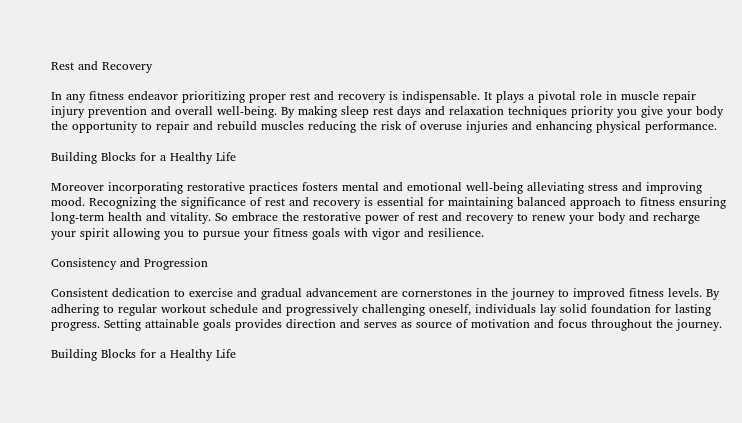Rest and Recovery

In any fitness endeavor prioritizing proper rest and recovery is indispensable. It plays a pivotal role in muscle repair injury prevention and overall well-being. By making sleep rest days and relaxation techniques priority you give your body the opportunity to repair and rebuild muscles reducing the risk of overuse injuries and enhancing physical performance.

Building Blocks for a Healthy Life

Moreover incorporating restorative practices fosters mental and emotional well-being alleviating stress and improving mood. Recognizing the significance of rest and recovery is essential for maintaining balanced approach to fitness ensuring long-term health and vitality. So embrace the restorative power of rest and recovery to renew your body and recharge your spirit allowing you to pursue your fitness goals with vigor and resilience.

Consistency and Progression

Consistent dedication to exercise and gradual advancement are cornerstones in the journey to improved fitness levels. By adhering to regular workout schedule and progressively challenging oneself, individuals lay solid foundation for lasting progress. Setting attainable goals provides direction and serves as source of motivation and focus throughout the journey.

Building Blocks for a Healthy Life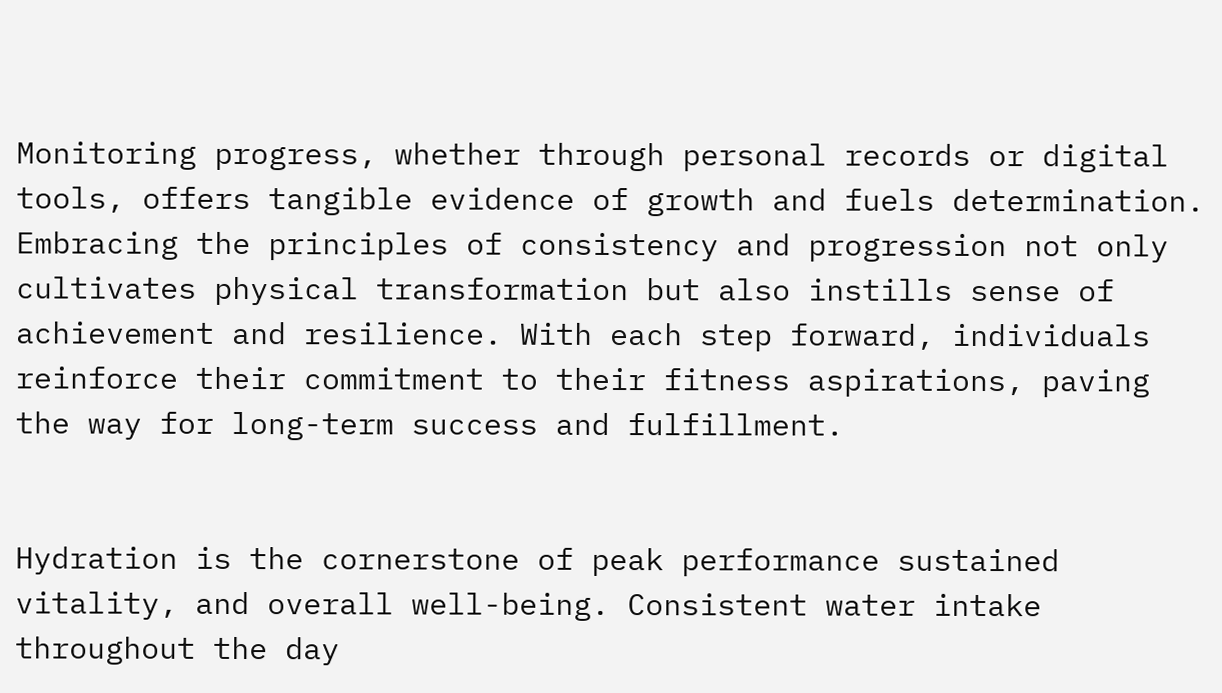Monitoring progress, whether through personal records or digital tools, offers tangible evidence of growth and fuels determination. Embracing the principles of consistency and progression not only cultivates physical transformation but also instills sense of achievement and resilience. With each step forward, individuals reinforce their commitment to their fitness aspirations, paving the way for long-term success and fulfillment.


Hydration is the cornerstone of peak performance sustained vitality, and overall well-being. Consistent water intake throughout the day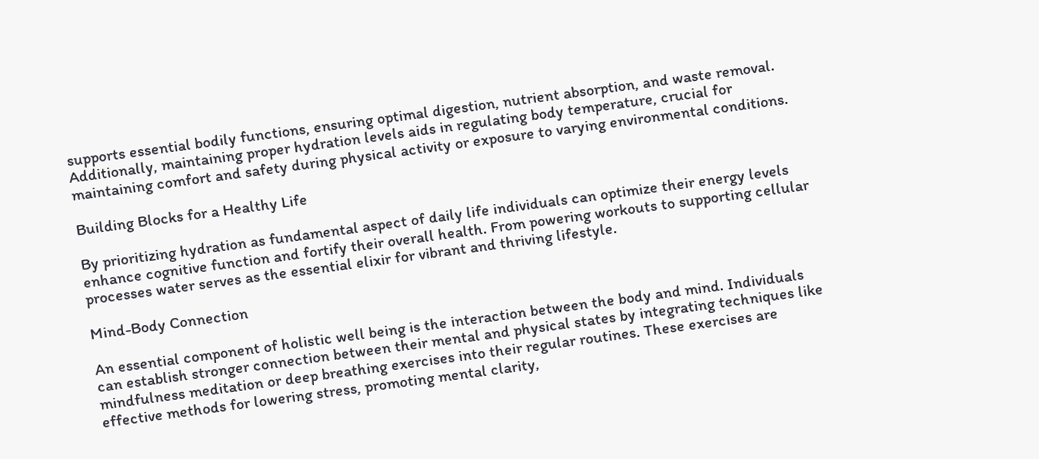supports essential bodily functions, ensuring optimal digestion, nutrient absorption, and waste removal. Additionally, maintaining proper hydration levels aids in regulating body temperature, crucial for maintaining comfort and safety during physical activity or exposure to varying environmental conditions.

Building Blocks for a Healthy Life

By prioritizing hydration as fundamental aspect of daily life individuals can optimize their energy levels enhance cognitive function and fortify their overall health. From powering workouts to supporting cellular processes water serves as the essential elixir for vibrant and thriving lifestyle.

Mind-Body Connection

An essential component of holistic well being is the interaction between the body and mind. Individuals can establish stronger connection between their mental and physical states by integrating techniques like mindfulness meditation or deep breathing exercises into their regular routines. These exercises are effective methods for lowering stress, promoting mental clarity,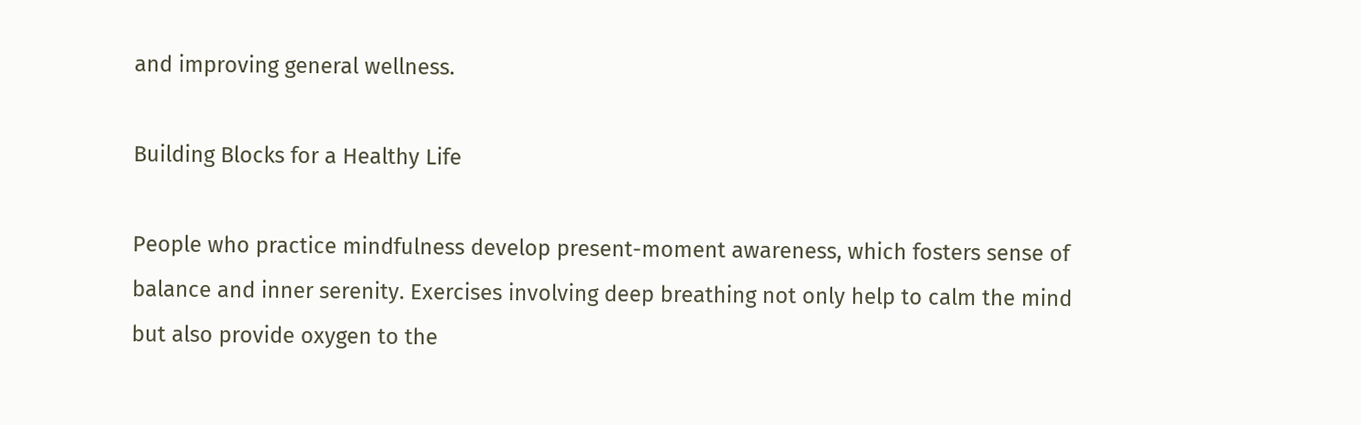and improving general wellness.

Building Blocks for a Healthy Life

People who practice mindfulness develop present-moment awareness, which fosters sense of balance and inner serenity. Exercises involving deep breathing not only help to calm the mind but also provide oxygen to the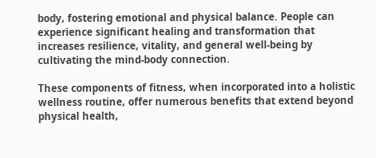body, fostering emotional and physical balance. People can experience significant healing and transformation that increases resilience, vitality, and general well-being by cultivating the mind-body connection.

These components of fitness, when incorporated into a holistic wellness routine, offer numerous benefits that extend beyond physical health,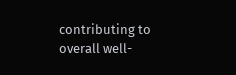contributing to overall well-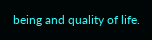being and quality of life.